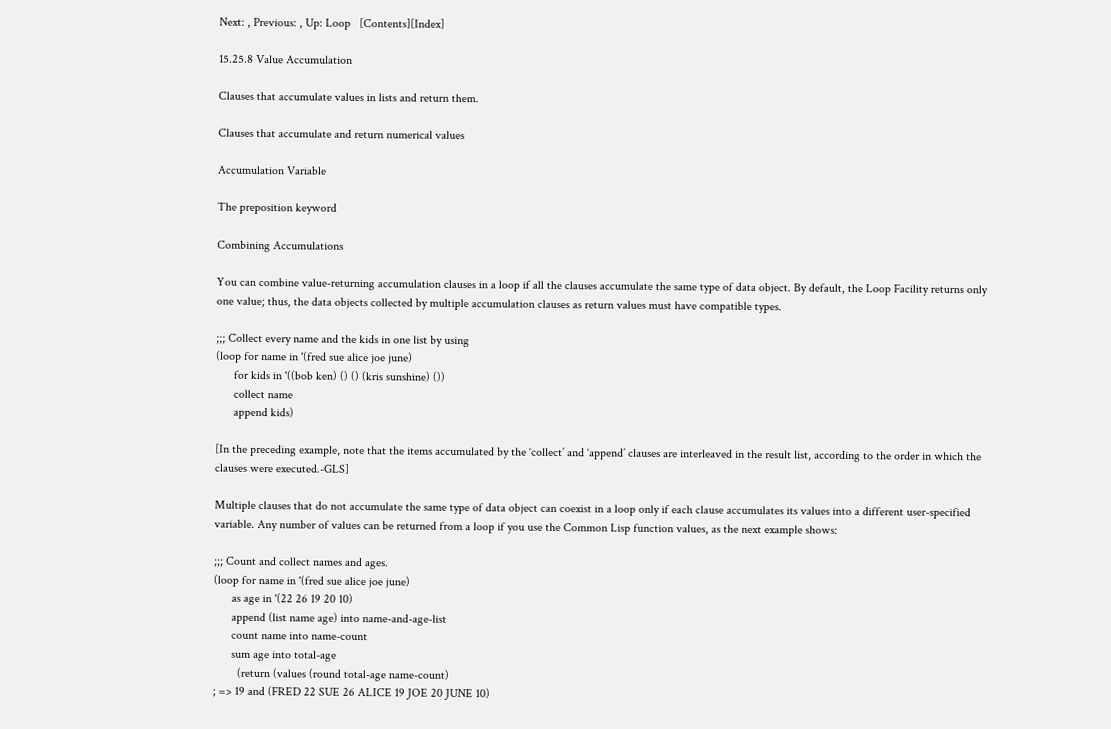Next: , Previous: , Up: Loop   [Contents][Index]

15.25.8 Value Accumulation

Clauses that accumulate values in lists and return them.

Clauses that accumulate and return numerical values

Accumulation Variable

The preposition keyword

Combining Accumulations

You can combine value-returning accumulation clauses in a loop if all the clauses accumulate the same type of data object. By default, the Loop Facility returns only one value; thus, the data objects collected by multiple accumulation clauses as return values must have compatible types.

;;; Collect every name and the kids in one list by using
(loop for name in '(fred sue alice joe june)
      for kids in '((bob ken) () () (kris sunshine) ())
      collect name
      append kids)

[In the preceding example, note that the items accumulated by the ‘collect’ and ‘append’ clauses are interleaved in the result list, according to the order in which the clauses were executed.-GLS]

Multiple clauses that do not accumulate the same type of data object can coexist in a loop only if each clause accumulates its values into a different user-specified variable. Any number of values can be returned from a loop if you use the Common Lisp function values, as the next example shows:

;;; Count and collect names and ages.
(loop for name in '(fred sue alice joe june)
      as age in '(22 26 19 20 10)
      append (list name age) into name-and-age-list
      count name into name-count
      sum age into total-age
        (return (values (round total-age name-count)
; => 19 and (FRED 22 SUE 26 ALICE 19 JOE 20 JUNE 10)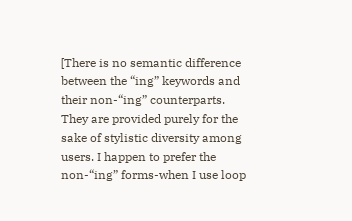[There is no semantic difference between the “ing” keywords and their non-“ing” counterparts. They are provided purely for the sake of stylistic diversity among users. I happen to prefer the non-“ing” forms-when I use loop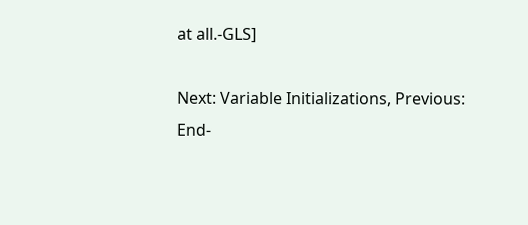at all.-GLS]

Next: Variable Initializations, Previous: End-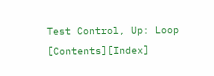Test Control, Up: Loop   [Contents][Index]